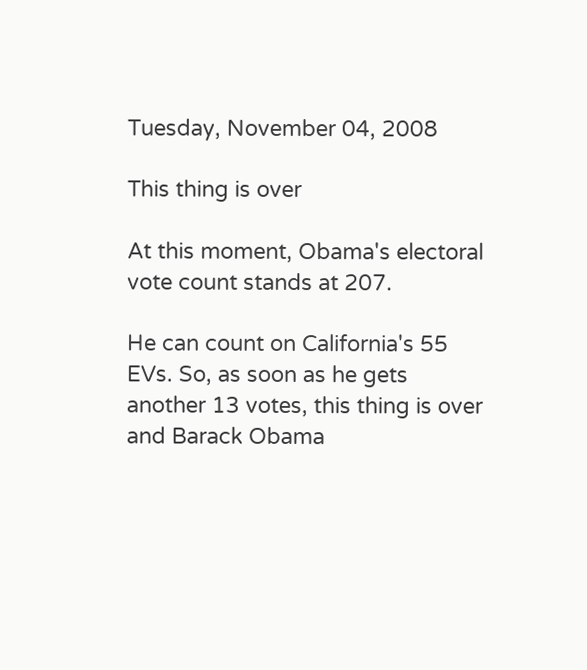Tuesday, November 04, 2008

This thing is over

At this moment, Obama's electoral vote count stands at 207.

He can count on California's 55 EVs. So, as soon as he gets another 13 votes, this thing is over and Barack Obama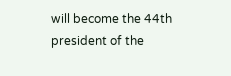will become the 44th president of the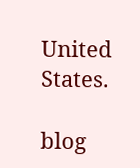United States.

blog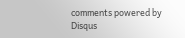comments powered by Disqus